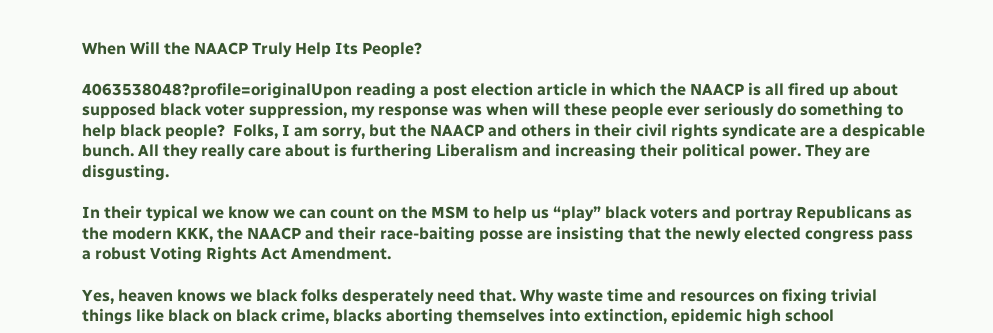When Will the NAACP Truly Help Its People?

4063538048?profile=originalUpon reading a post election article in which the NAACP is all fired up about supposed black voter suppression, my response was when will these people ever seriously do something to help black people?  Folks, I am sorry, but the NAACP and others in their civil rights syndicate are a despicable bunch. All they really care about is furthering Liberalism and increasing their political power. They are disgusting.

In their typical we know we can count on the MSM to help us “play” black voters and portray Republicans as the modern KKK, the NAACP and their race-baiting posse are insisting that the newly elected congress pass a robust Voting Rights Act Amendment.

Yes, heaven knows we black folks desperately need that. Why waste time and resources on fixing trivial things like black on black crime, blacks aborting themselves into extinction, epidemic high school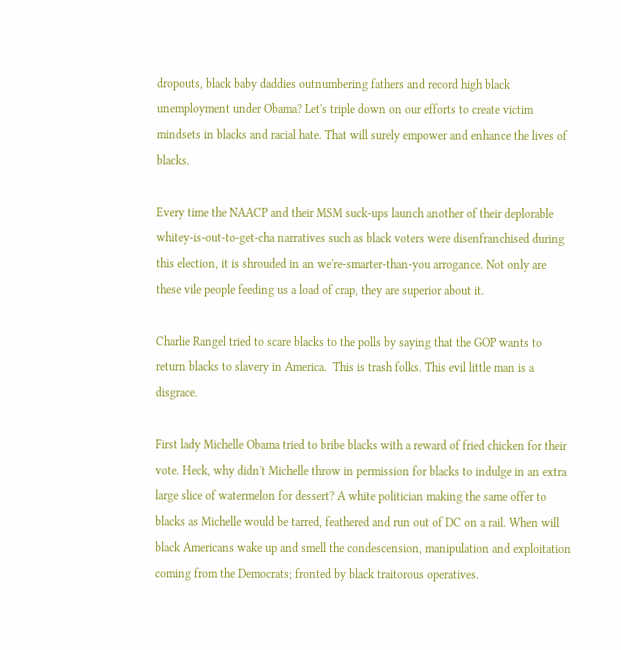dropouts, black baby daddies outnumbering fathers and record high black unemployment under Obama? Let's triple down on our efforts to create victim mindsets in blacks and racial hate. That will surely empower and enhance the lives of blacks.

Every time the NAACP and their MSM suck-ups launch another of their deplorable whitey-is-out-to-get-cha narratives such as black voters were disenfranchised during this election, it is shrouded in an we're-smarter-than-you arrogance. Not only are these vile people feeding us a load of crap, they are superior about it.

Charlie Rangel tried to scare blacks to the polls by saying that the GOP wants to return blacks to slavery in America.  This is trash folks. This evil little man is a disgrace.

First lady Michelle Obama tried to bribe blacks with a reward of fried chicken for their vote. Heck, why didn't Michelle throw in permission for blacks to indulge in an extra large slice of watermelon for dessert? A white politician making the same offer to blacks as Michelle would be tarred, feathered and run out of DC on a rail. When will black Americans wake up and smell the condescension, manipulation and exploitation coming from the Democrats; fronted by black traitorous operatives.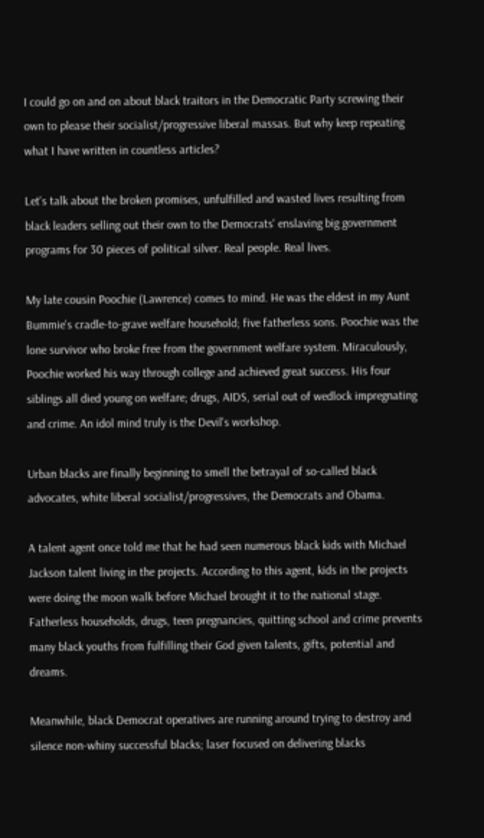I could go on and on about black traitors in the Democratic Party screwing their own to please their socialist/progressive liberal massas. But why keep repeating what I have written in countless articles?

Let's talk about the broken promises, unfulfilled and wasted lives resulting from black leaders selling out their own to the Democrats' enslaving big government programs for 30 pieces of political silver. Real people. Real lives.

My late cousin Poochie (Lawrence) comes to mind. He was the eldest in my Aunt Bummie's cradle-to-grave welfare household; five fatherless sons. Poochie was the lone survivor who broke free from the government welfare system. Miraculously, Poochie worked his way through college and achieved great success. His four siblings all died young on welfare; drugs, AIDS, serial out of wedlock impregnating and crime. An idol mind truly is the Devil's workshop.

Urban blacks are finally beginning to smell the betrayal of so-called black advocates, white liberal socialist/progressives, the Democrats and Obama.

A talent agent once told me that he had seen numerous black kids with Michael Jackson talent living in the projects. According to this agent, kids in the projects were doing the moon walk before Michael brought it to the national stage. Fatherless households, drugs, teen pregnancies, quitting school and crime prevents many black youths from fulfilling their God given talents, gifts, potential and dreams.

Meanwhile, black Democrat operatives are running around trying to destroy and silence non-whiny successful blacks; laser focused on delivering blacks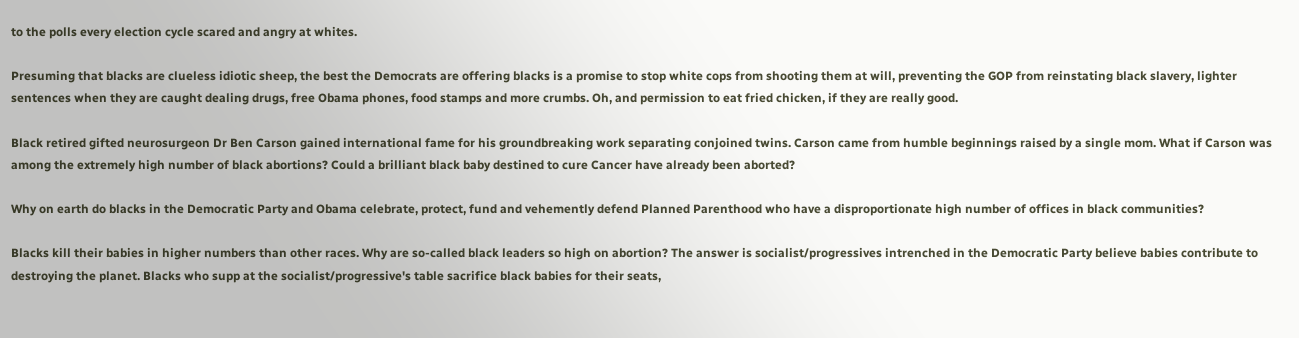to the polls every election cycle scared and angry at whites.

Presuming that blacks are clueless idiotic sheep, the best the Democrats are offering blacks is a promise to stop white cops from shooting them at will, preventing the GOP from reinstating black slavery, lighter sentences when they are caught dealing drugs, free Obama phones, food stamps and more crumbs. Oh, and permission to eat fried chicken, if they are really good.

Black retired gifted neurosurgeon Dr Ben Carson gained international fame for his groundbreaking work separating conjoined twins. Carson came from humble beginnings raised by a single mom. What if Carson was among the extremely high number of black abortions? Could a brilliant black baby destined to cure Cancer have already been aborted?

Why on earth do blacks in the Democratic Party and Obama celebrate, protect, fund and vehemently defend Planned Parenthood who have a disproportionate high number of offices in black communities?

Blacks kill their babies in higher numbers than other races. Why are so-called black leaders so high on abortion? The answer is socialist/progressives intrenched in the Democratic Party believe babies contribute to destroying the planet. Blacks who supp at the socialist/progressive's table sacrifice black babies for their seats,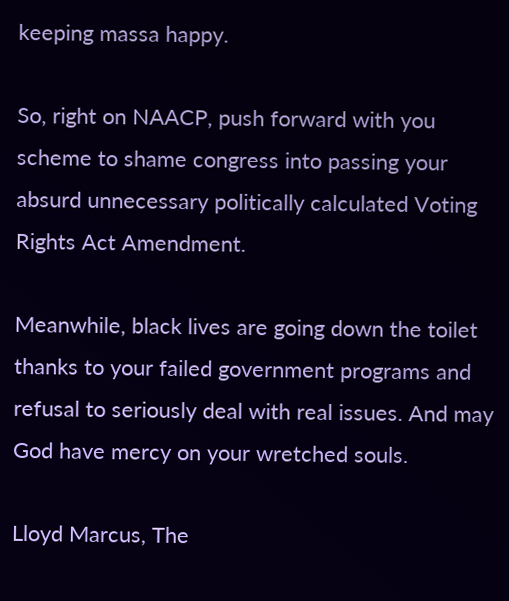keeping massa happy.

So, right on NAACP, push forward with you scheme to shame congress into passing your absurd unnecessary politically calculated Voting Rights Act Amendment.

Meanwhile, black lives are going down the toilet thanks to your failed government programs and refusal to seriously deal with real issues. And may God have mercy on your wretched souls.

Lloyd Marcus, The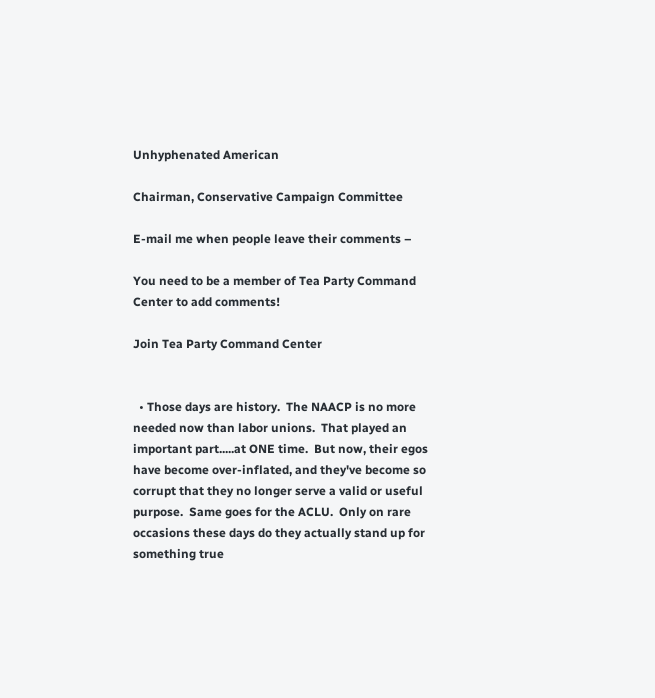Unhyphenated American

Chairman, Conservative Campaign Committee

E-mail me when people leave their comments –

You need to be a member of Tea Party Command Center to add comments!

Join Tea Party Command Center


  • Those days are history.  The NAACP is no more needed now than labor unions.  That played an important part.....at ONE time.  But now, their egos have become over-inflated, and they've become so corrupt that they no longer serve a valid or useful purpose.  Same goes for the ACLU.  Only on rare occasions these days do they actually stand up for something true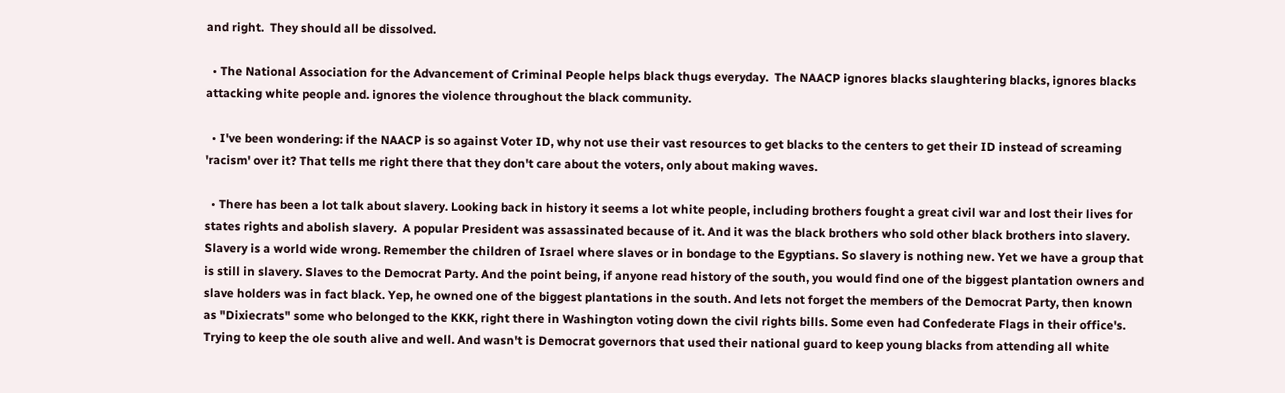and right.  They should all be dissolved.

  • The National Association for the Advancement of Criminal People helps black thugs everyday.  The NAACP ignores blacks slaughtering blacks, ignores blacks attacking white people and. ignores the violence throughout the black community.

  • I've been wondering: if the NAACP is so against Voter ID, why not use their vast resources to get blacks to the centers to get their ID instead of screaming 'racism' over it? That tells me right there that they don't care about the voters, only about making waves.

  • There has been a lot talk about slavery. Looking back in history it seems a lot white people, including brothers fought a great civil war and lost their lives for states rights and abolish slavery.  A popular President was assassinated because of it. And it was the black brothers who sold other black brothers into slavery. Slavery is a world wide wrong. Remember the children of Israel where slaves or in bondage to the Egyptians. So slavery is nothing new. Yet we have a group that is still in slavery. Slaves to the Democrat Party. And the point being, if anyone read history of the south, you would find one of the biggest plantation owners and slave holders was in fact black. Yep, he owned one of the biggest plantations in the south. And lets not forget the members of the Democrat Party, then known as "Dixiecrats" some who belonged to the KKK, right there in Washington voting down the civil rights bills. Some even had Confederate Flags in their office's. Trying to keep the ole south alive and well. And wasn't is Democrat governors that used their national guard to keep young blacks from attending all white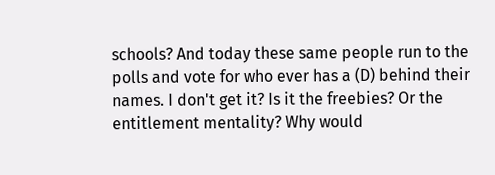schools? And today these same people run to the polls and vote for who ever has a (D) behind their names. I don't get it? Is it the freebies? Or the entitlement mentality? Why would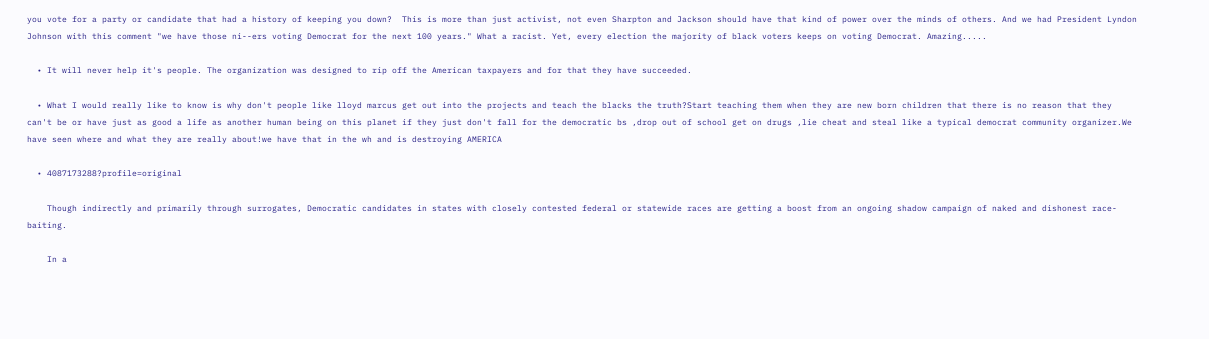you vote for a party or candidate that had a history of keeping you down?  This is more than just activist, not even Sharpton and Jackson should have that kind of power over the minds of others. And we had President Lyndon Johnson with this comment "we have those ni--ers voting Democrat for the next 100 years." What a racist. Yet, every election the majority of black voters keeps on voting Democrat. Amazing.....

  • It will never help it's people. The organization was designed to rip off the American taxpayers and for that they have succeeded.

  • What I would really like to know is why don't people like lloyd marcus get out into the projects and teach the blacks the truth?Start teaching them when they are new born children that there is no reason that they can't be or have just as good a life as another human being on this planet if they just don't fall for the democratic bs ,drop out of school get on drugs ,lie cheat and steal like a typical democrat community organizer.We have seen where and what they are really about!we have that in the wh and is destroying AMERICA

  • 4087173288?profile=original

    Though indirectly and primarily through surrogates, Democratic candidates in states with closely contested federal or statewide races are getting a boost from an ongoing shadow campaign of naked and dishonest race-baiting.

    In a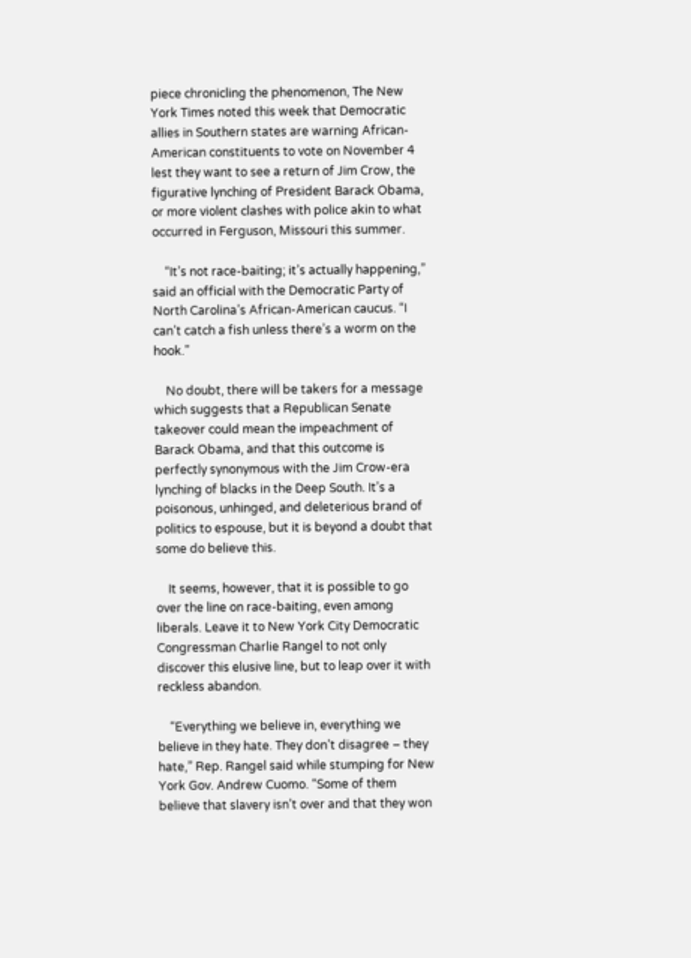piece chronicling the phenomenon, The New York Times noted this week that Democratic allies in Southern states are warning African-American constituents to vote on November 4 lest they want to see a return of Jim Crow, the figurative lynching of President Barack Obama, or more violent clashes with police akin to what occurred in Ferguson, Missouri this summer.

    “It’s not race-baiting; it’s actually happening,” said an official with the Democratic Party of North Carolina’s African-American caucus. “I can’t catch a fish unless there’s a worm on the hook.”

    No doubt, there will be takers for a message which suggests that a Republican Senate takeover could mean the impeachment of Barack Obama, and that this outcome is perfectly synonymous with the Jim Crow-era lynching of blacks in the Deep South. It’s a poisonous, unhinged, and deleterious brand of politics to espouse, but it is beyond a doubt that some do believe this.

    It seems, however, that it is possible to go over the line on race-baiting, even among liberals. Leave it to New York City Democratic Congressman Charlie Rangel to not only discover this elusive line, but to leap over it with reckless abandon.

    “Everything we believe in, everything we believe in they hate. They don’t disagree – they hate,” Rep. Rangel said while stumping for New York Gov. Andrew Cuomo. “Some of them believe that slavery isn’t over and that they won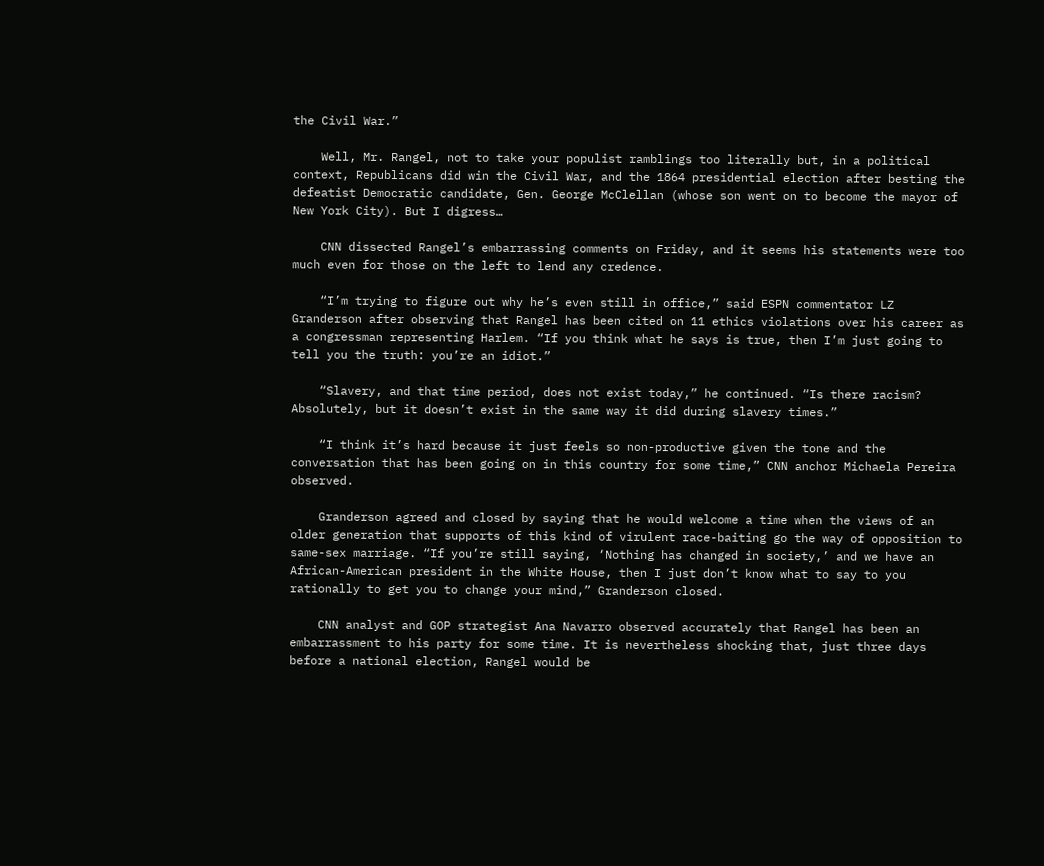the Civil War.”

    Well, Mr. Rangel, not to take your populist ramblings too literally but, in a political context, Republicans did win the Civil War, and the 1864 presidential election after besting the defeatist Democratic candidate, Gen. George McClellan (whose son went on to become the mayor of New York City). But I digress…

    CNN dissected Rangel’s embarrassing comments on Friday, and it seems his statements were too much even for those on the left to lend any credence.

    “I’m trying to figure out why he’s even still in office,” said ESPN commentator LZ Granderson after observing that Rangel has been cited on 11 ethics violations over his career as a congressman representing Harlem. “If you think what he says is true, then I’m just going to tell you the truth: you’re an idiot.”

    “Slavery, and that time period, does not exist today,” he continued. “Is there racism? Absolutely, but it doesn’t exist in the same way it did during slavery times.”

    “I think it’s hard because it just feels so non-productive given the tone and the conversation that has been going on in this country for some time,” CNN anchor Michaela Pereira observed.

    Granderson agreed and closed by saying that he would welcome a time when the views of an older generation that supports of this kind of virulent race-baiting go the way of opposition to same-sex marriage. “If you’re still saying, ‘Nothing has changed in society,’ and we have an African-American president in the White House, then I just don’t know what to say to you rationally to get you to change your mind,” Granderson closed.

    CNN analyst and GOP strategist Ana Navarro observed accurately that Rangel has been an embarrassment to his party for some time. It is nevertheless shocking that, just three days before a national election, Rangel would be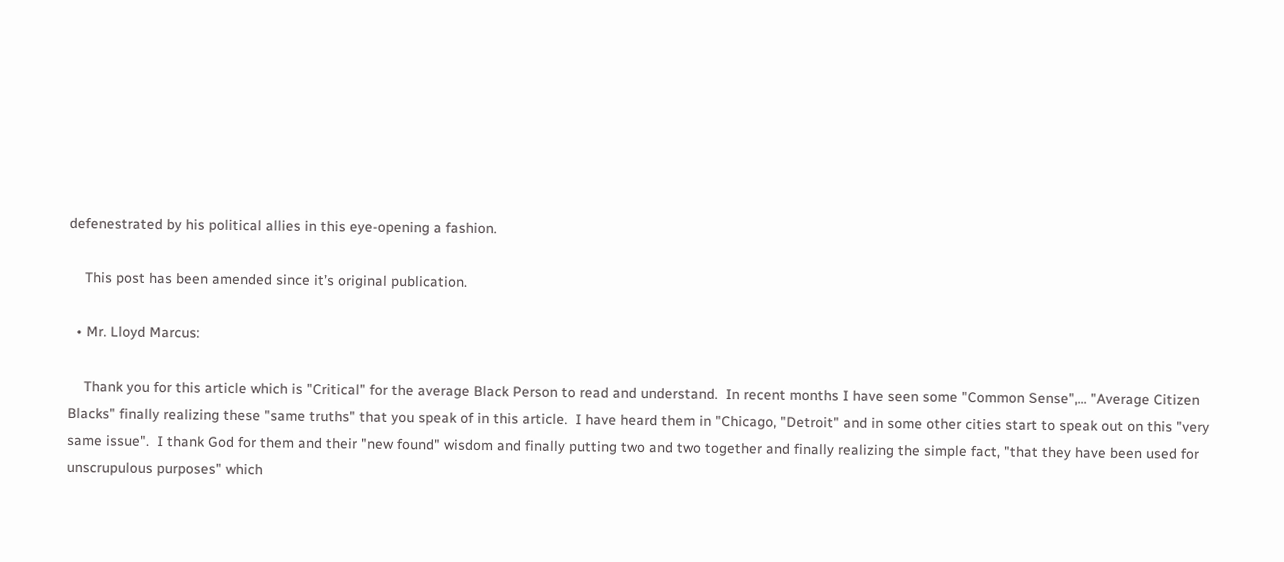defenestrated by his political allies in this eye-opening a fashion.

    This post has been amended since it’s original publication.

  • Mr. Lloyd Marcus:

    Thank you for this article which is "Critical" for the average Black Person to read and understand.  In recent months I have seen some "Common Sense",... "Average Citizen Blacks" finally realizing these "same truths" that you speak of in this article.  I have heard them in "Chicago, "Detroit" and in some other cities start to speak out on this "very same issue".  I thank God for them and their "new found" wisdom and finally putting two and two together and finally realizing the simple fact, "that they have been used for unscrupulous purposes" which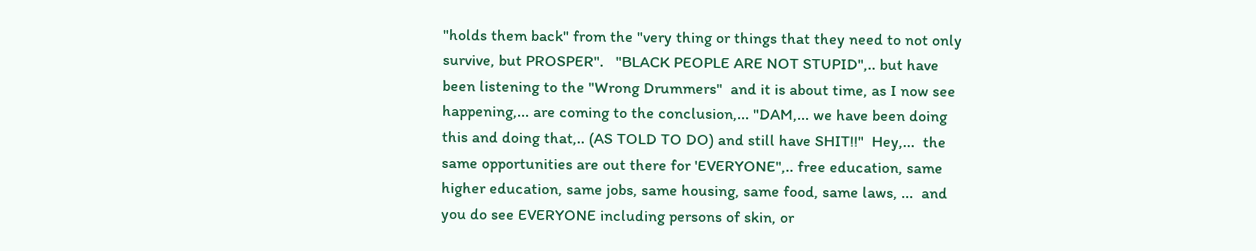"holds them back" from the "very thing or things that they need to not only survive, but PROSPER".   "BLACK PEOPLE ARE NOT STUPID",.. but have been listening to the "Wrong Drummers"  and it is about time, as I now see happening,... are coming to the conclusion,... "DAM,... we have been doing this and doing that,.. (AS TOLD TO DO) and still have SHIT!!"  Hey,...  the same opportunities are out there for 'EVERYONE",.. free education, same higher education, same jobs, same housing, same food, same laws, ...  and you do see EVERYONE including persons of skin, or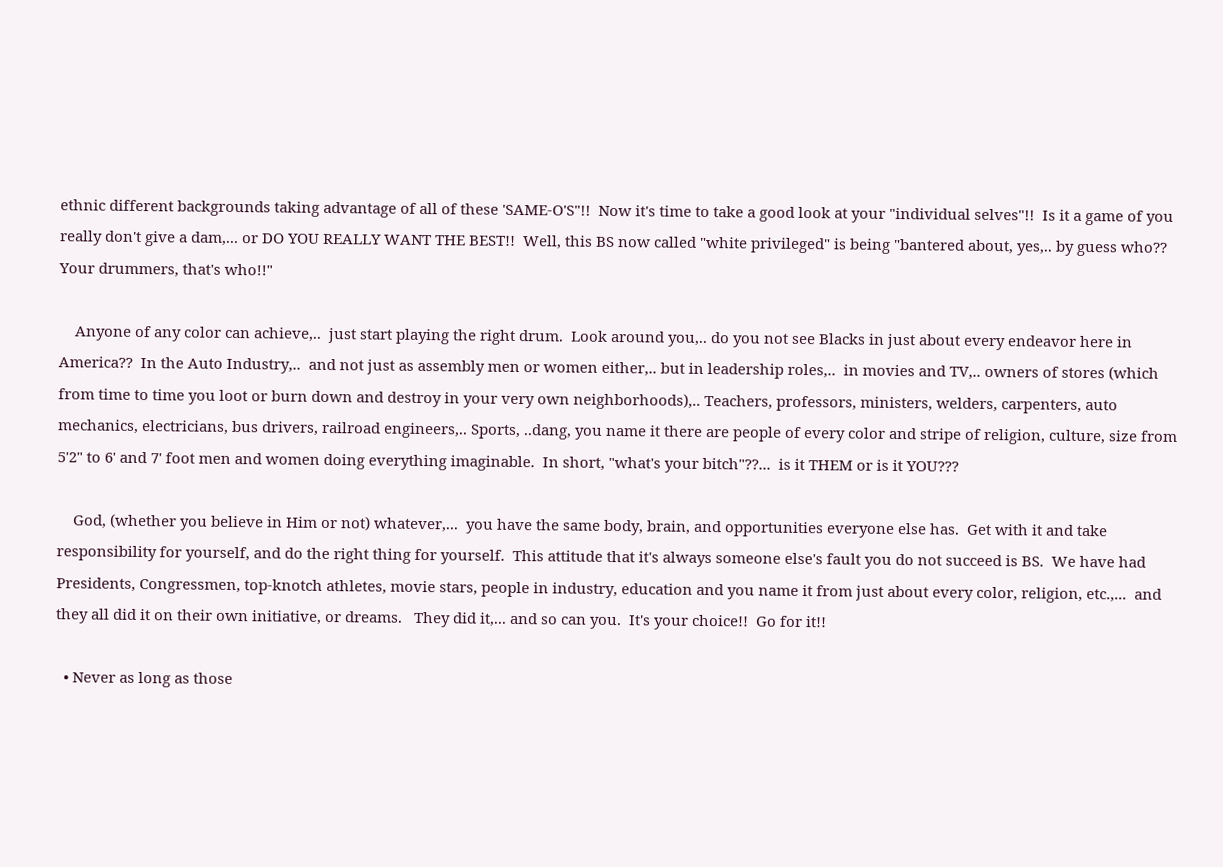ethnic different backgrounds taking advantage of all of these 'SAME-O'S"!!  Now it's time to take a good look at your "individual selves"!!  Is it a game of you really don't give a dam,... or DO YOU REALLY WANT THE BEST!!  Well, this BS now called "white privileged" is being "bantered about, yes,.. by guess who??  Your drummers, that's who!!"

    Anyone of any color can achieve,..  just start playing the right drum.  Look around you,.. do you not see Blacks in just about every endeavor here in America??  In the Auto Industry,..  and not just as assembly men or women either,.. but in leadership roles,..  in movies and TV,.. owners of stores (which from time to time you loot or burn down and destroy in your very own neighborhoods),.. Teachers, professors, ministers, welders, carpenters, auto mechanics, electricians, bus drivers, railroad engineers,.. Sports, ..dang, you name it there are people of every color and stripe of religion, culture, size from 5'2" to 6' and 7' foot men and women doing everything imaginable.  In short, "what's your bitch"??...  is it THEM or is it YOU???

    God, (whether you believe in Him or not) whatever,...  you have the same body, brain, and opportunities everyone else has.  Get with it and take responsibility for yourself, and do the right thing for yourself.  This attitude that it's always someone else's fault you do not succeed is BS.  We have had Presidents, Congressmen, top-knotch athletes, movie stars, people in industry, education and you name it from just about every color, religion, etc.,...  and they all did it on their own initiative, or dreams.   They did it,... and so can you.  It's your choice!!  Go for it!!

  • Never as long as those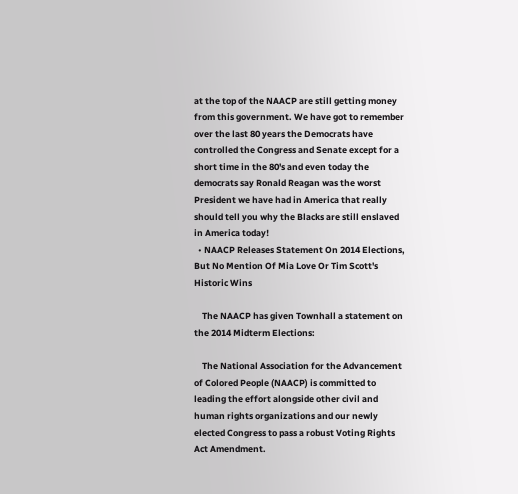at the top of the NAACP are still getting money from this government. We have got to remember over the last 80 years the Democrats have controlled the Congress and Senate except for a short time in the 80's and even today the democrats say Ronald Reagan was the worst President we have had in America that really should tell you why the Blacks are still enslaved in America today!
  • NAACP Releases Statement On 2014 Elections, But No Mention Of Mia Love Or Tim Scott's Historic Wins

    The NAACP has given Townhall a statement on the 2014 Midterm Elections:

    The National Association for the Advancement of Colored People (NAACP) is committed to leading the effort alongside other civil and human rights organizations and our newly elected Congress to pass a robust Voting Rights Act Amendment.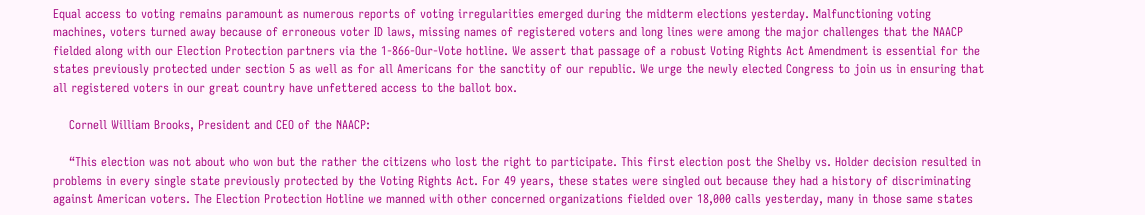Equal access to voting remains paramount as numerous reports of voting irregularities emerged during the midterm elections yesterday. Malfunctioning voting machines, voters turned away because of erroneous voter ID laws, missing names of registered voters and long lines were among the major challenges that the NAACP fielded along with our Election Protection partners via the 1-866-Our-Vote hotline. We assert that passage of a robust Voting Rights Act Amendment is essential for the states previously protected under section 5 as well as for all Americans for the sanctity of our republic. We urge the newly elected Congress to join us in ensuring that all registered voters in our great country have unfettered access to the ballot box.

    Cornell William Brooks, President and CEO of the NAACP:

    “This election was not about who won but the rather the citizens who lost the right to participate. This first election post the Shelby vs. Holder decision resulted in problems in every single state previously protected by the Voting Rights Act. For 49 years, these states were singled out because they had a history of discriminating against American voters. The Election Protection Hotline we manned with other concerned organizations fielded over 18,000 calls yesterday, many in those same states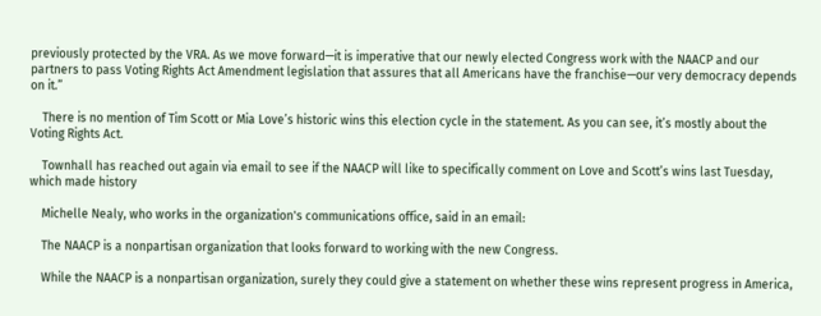previously protected by the VRA. As we move forward—it is imperative that our newly elected Congress work with the NAACP and our partners to pass Voting Rights Act Amendment legislation that assures that all Americans have the franchise—our very democracy depends on it.”

    There is no mention of Tim Scott or Mia Love’s historic wins this election cycle in the statement. As you can see, it’s mostly about the Voting Rights Act.

    Townhall has reached out again via email to see if the NAACP will like to specifically comment on Love and Scott’s wins last Tuesday, which made history

    Michelle Nealy, who works in the organization's communications office, said in an email:

    The NAACP is a nonpartisan organization that looks forward to working with the new Congress.

    While the NAACP is a nonpartisan organization, surely they could give a statement on whether these wins represent progress in America,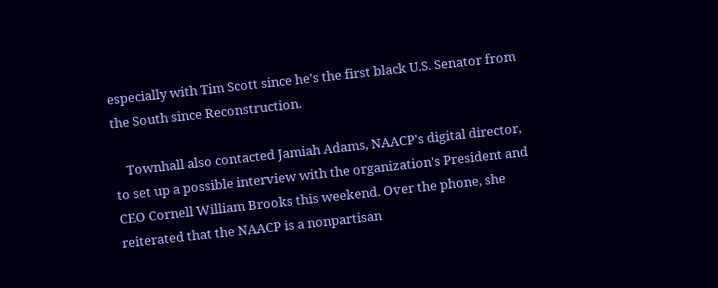especially with Tim Scott since he's the first black U.S. Senator from the South since Reconstruction.

    Townhall also contacted Jamiah Adams, NAACP's digital director, to set up a possible interview with the organization's President and CEO Cornell William Brooks this weekend. Over the phone, she reiterated that the NAACP is a nonpartisan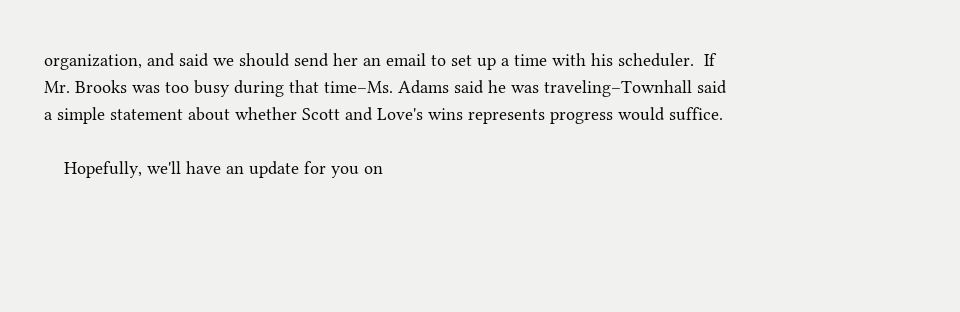organization, and said we should send her an email to set up a time with his scheduler.  If Mr. Brooks was too busy during that time–Ms. Adams said he was traveling–Townhall said a simple statement about whether Scott and Love's wins represents progress would suffice.

    Hopefully, we'll have an update for you on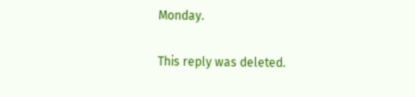Monday.

This reply was deleted.